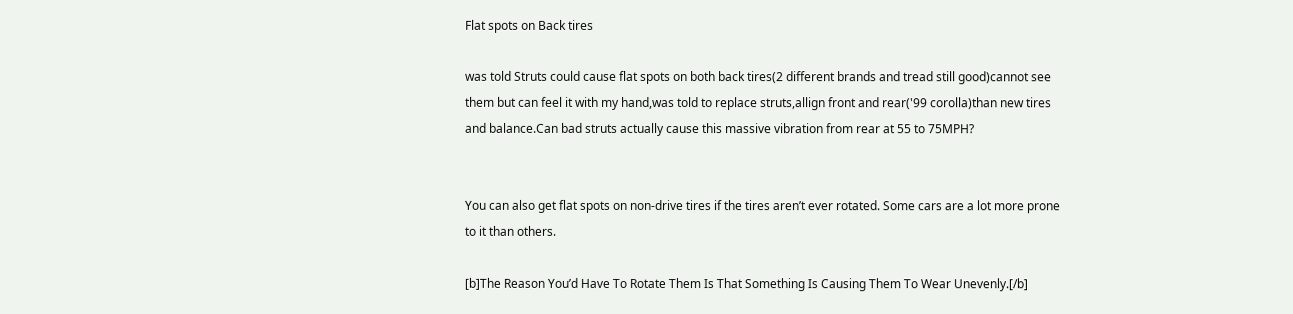Flat spots on Back tires

was told Struts could cause flat spots on both back tires(2 different brands and tread still good)cannot see them but can feel it with my hand,was told to replace struts,allign front and rear('99 corolla)than new tires and balance.Can bad struts actually cause this massive vibration from rear at 55 to 75MPH?


You can also get flat spots on non-drive tires if the tires aren’t ever rotated. Some cars are a lot more prone to it than others.

[b]The Reason You’d Have To Rotate Them Is That Something Is Causing Them To Wear Unevenly.[/b]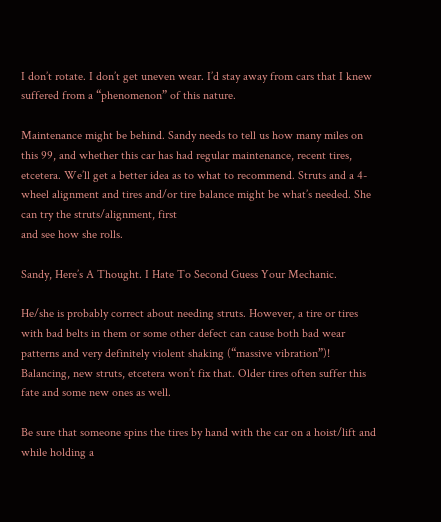I don’t rotate. I don’t get uneven wear. I’d stay away from cars that I knew suffered from a “phenomenon” of this nature.

Maintenance might be behind. Sandy needs to tell us how many miles on this 99, and whether this car has had regular maintenance, recent tires, etcetera. We’ll get a better idea as to what to recommend. Struts and a 4-wheel alignment and tires and/or tire balance might be what’s needed. She can try the struts/alignment, first
and see how she rolls.

Sandy, Here’s A Thought. I Hate To Second Guess Your Mechanic.

He/she is probably correct about needing struts. However, a tire or tires with bad belts in them or some other defect can cause both bad wear patterns and very definitely violent shaking (“massive vibration”)! Balancing, new struts, etcetera won’t fix that. Older tires often suffer this fate and some new ones as well.

Be sure that someone spins the tires by hand with the car on a hoist/lift and while holding a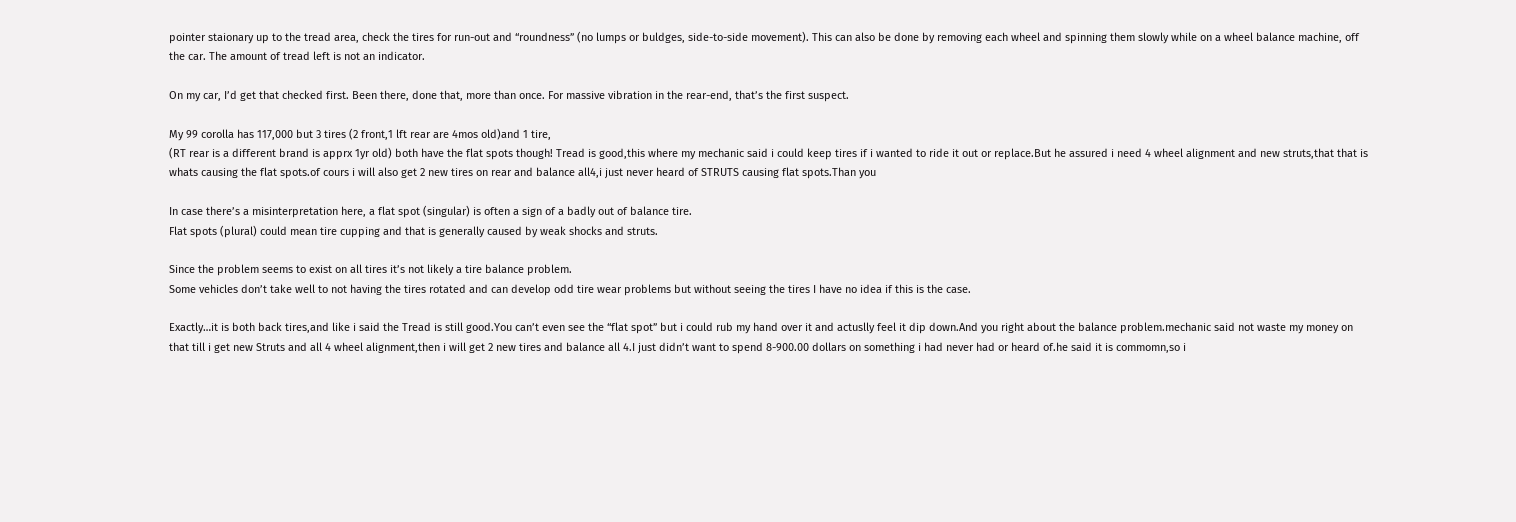pointer staionary up to the tread area, check the tires for run-out and “roundness” (no lumps or buldges, side-to-side movement). This can also be done by removing each wheel and spinning them slowly while on a wheel balance machine, off the car. The amount of tread left is not an indicator.

On my car, I’d get that checked first. Been there, done that, more than once. For massive vibration in the rear-end, that’s the first suspect.

My 99 corolla has 117,000 but 3 tires (2 front,1 lft rear are 4mos old)and 1 tire,
(RT rear is a different brand is apprx 1yr old) both have the flat spots though! Tread is good,this where my mechanic said i could keep tires if i wanted to ride it out or replace.But he assured i need 4 wheel alignment and new struts,that that is whats causing the flat spots.of cours i will also get 2 new tires on rear and balance all4,i just never heard of STRUTS causing flat spots.Than you

In case there’s a misinterpretation here, a flat spot (singular) is often a sign of a badly out of balance tire.
Flat spots (plural) could mean tire cupping and that is generally caused by weak shocks and struts.

Since the problem seems to exist on all tires it’s not likely a tire balance problem.
Some vehicles don’t take well to not having the tires rotated and can develop odd tire wear problems but without seeing the tires I have no idea if this is the case.

Exactly…it is both back tires,and like i said the Tread is still good.You can’t even see the “flat spot” but i could rub my hand over it and actuslly feel it dip down.And you right about the balance problem.mechanic said not waste my money on that till i get new Struts and all 4 wheel alignment,then i will get 2 new tires and balance all 4.I just didn’t want to spend 8-900.00 dollars on something i had never had or heard of.he said it is commomn,so i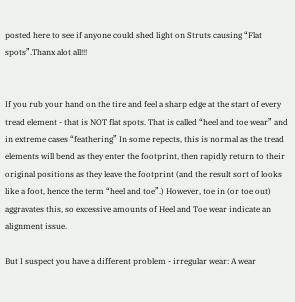posted here to see if anyone could shed light on Struts causing “Flat spots”.Thanx alot all!!!


If you rub your hand on the tire and feel a sharp edge at the start of every tread element - that is NOT flat spots. That is called “heel and toe wear” and in extreme cases “feathering” In some repects, this is normal as the tread elements will bend as they enter the footprint, then rapidly return to their original positions as they leave the footprint (and the result sort of looks like a foot, hence the term “heel and toe”.) However, toe in (or toe out) aggravates this, so excessive amounts of Heel and Toe wear indicate an alignment issue.

But I suspect you have a different problem - irregular wear: A wear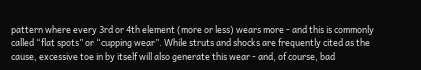pattern where every 3rd or 4th element (more or less) wears more - and this is commonly called “flat spots” or “cupping wear”. While struts and shocks are frequently cited as the cause, excessive toe in by itself will also generate this wear - and, of course, bad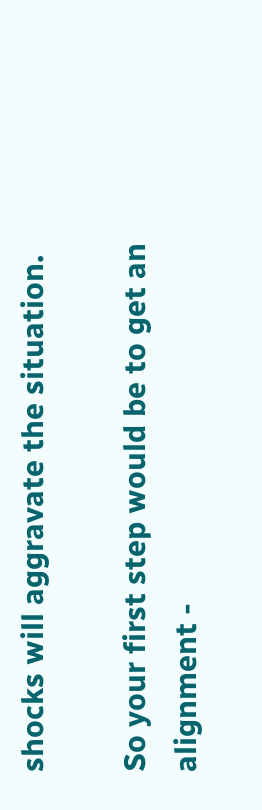shocks will aggravate the situation.

So your first step would be to get an alignment -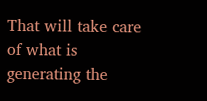That will take care of what is generating the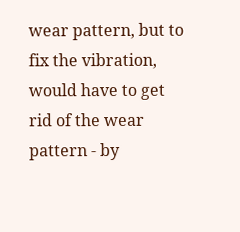wear pattern, but to fix the vibration, would have to get rid of the wear pattern - by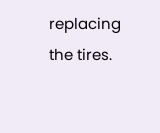replacing the tires.